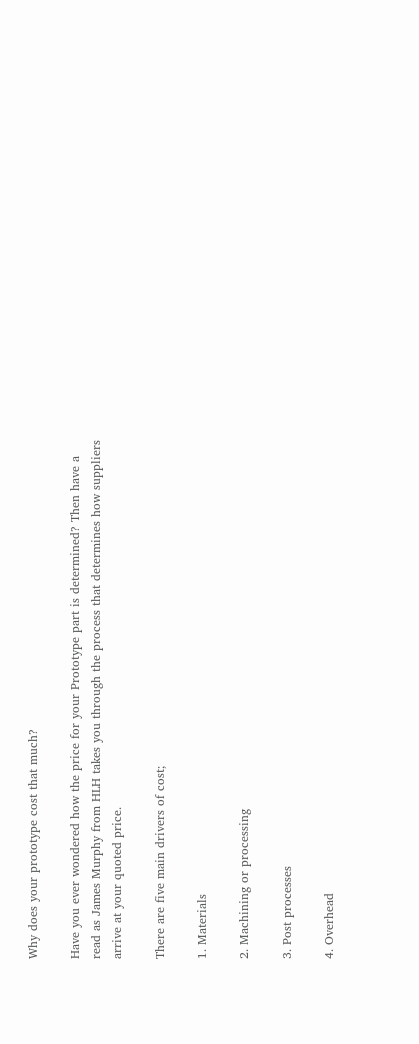Why does your prototype cost that much?

Have you ever wondered how the price for your Prototype part is determined? Then have a read as James Murphy from HLH takes you through the process that determines how suppliers arrive at your quoted price.

There are five main drivers of cost;

1. Materials

2. Machining or processing

3. Post processes

4. Overhead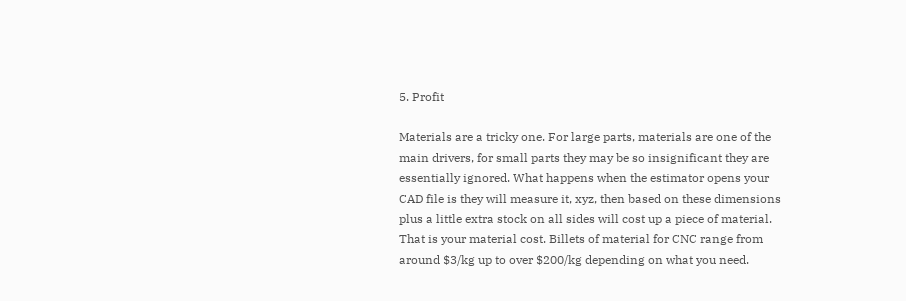5. Profit

Materials are a tricky one. For large parts, materials are one of the main drivers, for small parts they may be so insignificant they are essentially ignored. What happens when the estimator opens your CAD file is they will measure it, xyz, then based on these dimensions plus a little extra stock on all sides will cost up a piece of material. That is your material cost. Billets of material for CNC range from around $3/kg up to over $200/kg depending on what you need.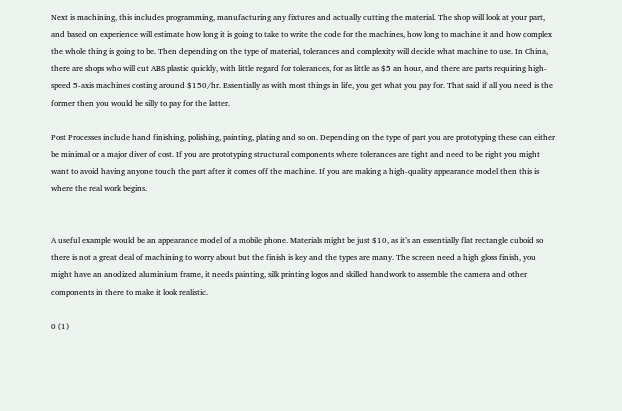Next is machining, this includes programming, manufacturing any fixtures and actually cutting the material. The shop will look at your part, and based on experience will estimate how long it is going to take to write the code for the machines, how long to machine it and how complex the whole thing is going to be. Then depending on the type of material, tolerances and complexity will decide what machine to use. In China, there are shops who will cut ABS plastic quickly, with little regard for tolerances, for as little as $5 an hour, and there are parts requiring high-speed 5-axis machines costing around $150/hr. Essentially as with most things in life, you get what you pay for. That said if all you need is the former then you would be silly to pay for the latter.

Post Processes include hand finishing, polishing, painting, plating and so on. Depending on the type of part you are prototyping these can either be minimal or a major diver of cost. If you are prototyping structural components where tolerances are tight and need to be right you might want to avoid having anyone touch the part after it comes off the machine. If you are making a high-quality appearance model then this is where the real work begins.


A useful example would be an appearance model of a mobile phone. Materials might be just $10, as it’s an essentially flat rectangle cuboid so there is not a great deal of machining to worry about but the finish is key and the types are many. The screen need a high gloss finish, you might have an anodized aluminium frame, it needs painting, silk printing logos and skilled handwork to assemble the camera and other components in there to make it look realistic.

0 (1)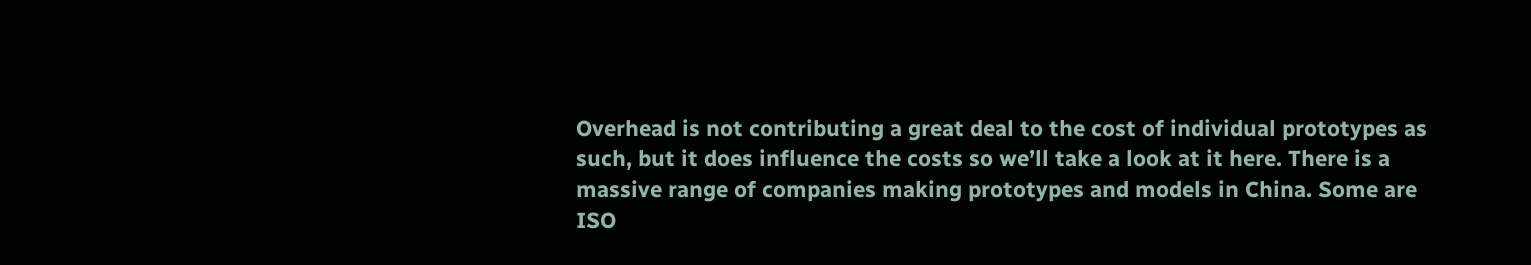Overhead is not contributing a great deal to the cost of individual prototypes as such, but it does influence the costs so we’ll take a look at it here. There is a massive range of companies making prototypes and models in China. Some are ISO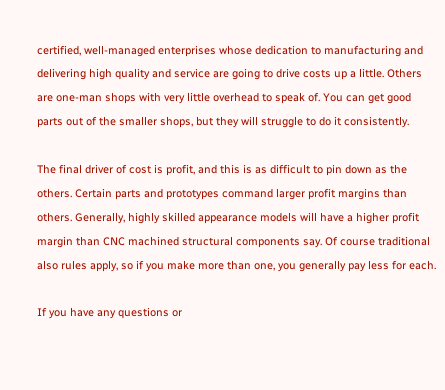certified, well-managed enterprises whose dedication to manufacturing and delivering high quality and service are going to drive costs up a little. Others are one-man shops with very little overhead to speak of. You can get good parts out of the smaller shops, but they will struggle to do it consistently.

The final driver of cost is profit, and this is as difficult to pin down as the others. Certain parts and prototypes command larger profit margins than others. Generally, highly skilled appearance models will have a higher profit margin than CNC machined structural components say. Of course traditional also rules apply, so if you make more than one, you generally pay less for each.

If you have any questions or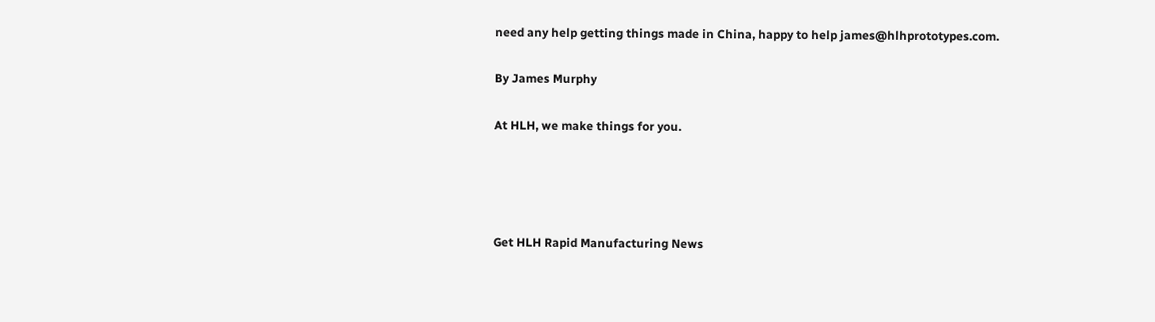need any help getting things made in China, happy to help james@hlhprototypes.com.

By James Murphy

At HLH, we make things for you.




Get HLH Rapid Manufacturing News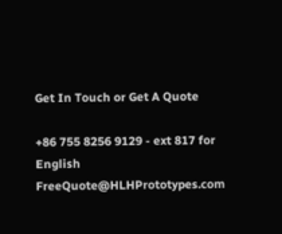Get In Touch or Get A Quote

+86 755 8256 9129 - ext 817 for English FreeQuote@HLHPrototypes.com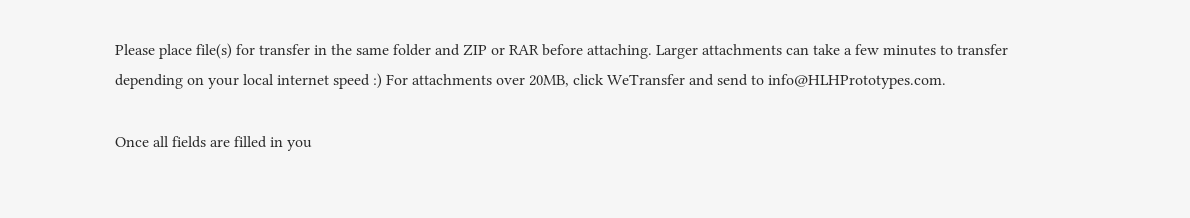Please place file(s) for transfer in the same folder and ZIP or RAR before attaching. Larger attachments can take a few minutes to transfer depending on your local internet speed :) For attachments over 20MB, click WeTransfer and send to info@HLHPrototypes.com.

Once all fields are filled in you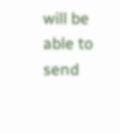will be able to send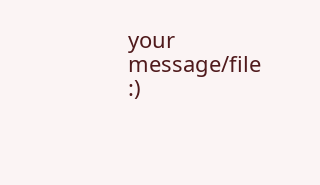your message/file :)